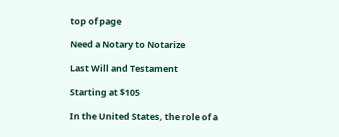top of page

Need a Notary to Notarize

Last Will and Testament

Starting at $105

In the United States, the role of a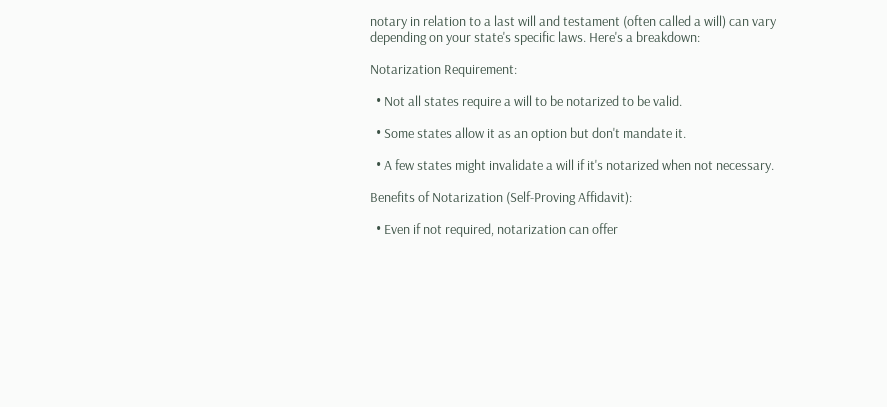notary in relation to a last will and testament (often called a will) can vary depending on your state's specific laws. Here's a breakdown:

Notarization Requirement:

  • Not all states require a will to be notarized to be valid.

  • Some states allow it as an option but don't mandate it.

  • A few states might invalidate a will if it's notarized when not necessary.

Benefits of Notarization (Self-Proving Affidavit):

  • Even if not required, notarization can offer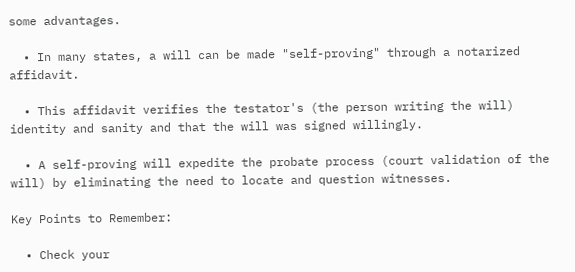some advantages.

  • In many states, a will can be made "self-proving" through a notarized affidavit.

  • This affidavit verifies the testator's (the person writing the will) identity and sanity and that the will was signed willingly.

  • A self-proving will expedite the probate process (court validation of the will) by eliminating the need to locate and question witnesses.

Key Points to Remember:

  • Check your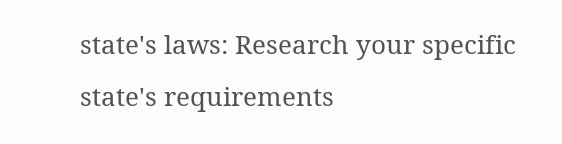state's laws: Research your specific state's requirements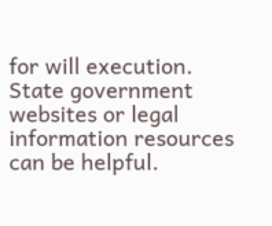for will execution. State government websites or legal information resources can be helpful.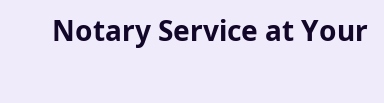Notary Service at Your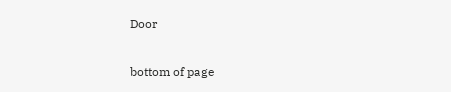Door

bottom of page